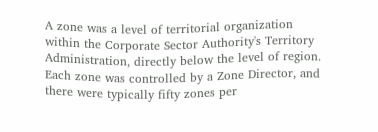A zone was a level of territorial organization within the Corporate Sector Authority's Territory Administration, directly below the level of region. Each zone was controlled by a Zone Director, and there were typically fifty zones per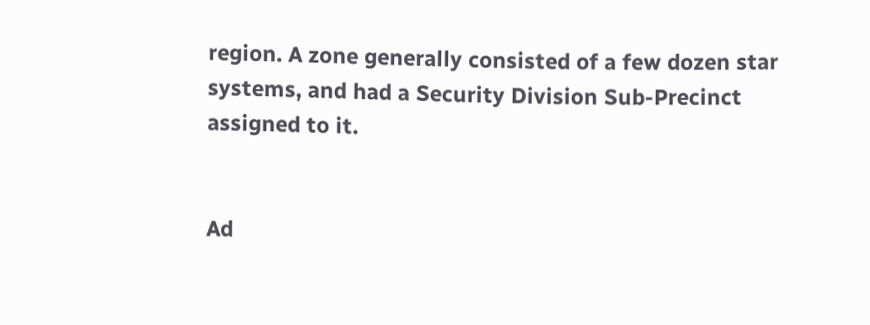region. A zone generally consisted of a few dozen star systems, and had a Security Division Sub-Precinct assigned to it.


Ad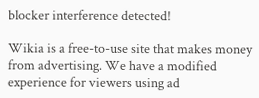blocker interference detected!

Wikia is a free-to-use site that makes money from advertising. We have a modified experience for viewers using ad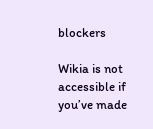blockers

Wikia is not accessible if you’ve made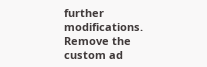further modifications. Remove the custom ad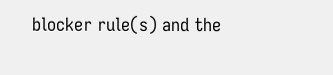blocker rule(s) and the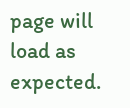page will load as expected.